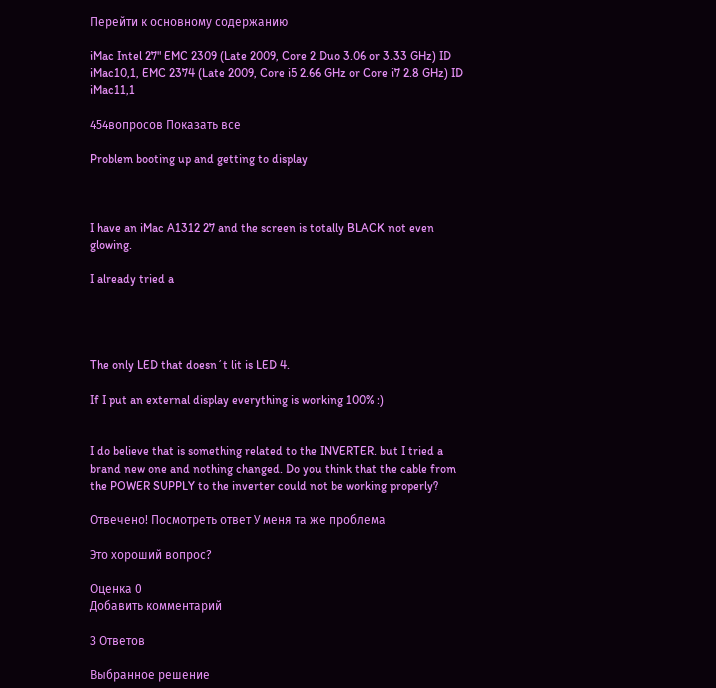Перейти к основному содержанию

iMac Intel 27" EMC 2309 (Late 2009, Core 2 Duo 3.06 or 3.33 GHz) ID iMac10,1, EMC 2374 (Late 2009, Core i5 2.66 GHz or Core i7 2.8 GHz) ID iMac11,1

454вопросов Показать все

Problem booting up and getting to display



I have an iMac A1312 27 and the screen is totally BLACK not even glowing.

I already tried a




The only LED that doesn´t lit is LED 4.

If I put an external display everything is working 100% :)


I do believe that is something related to the INVERTER. but I tried a brand new one and nothing changed. Do you think that the cable from the POWER SUPPLY to the inverter could not be working properly?

Отвечено! Посмотреть ответ У меня та же проблема

Это хороший вопрос?

Оценка 0
Добавить комментарий

3 Ответов

Выбранное решение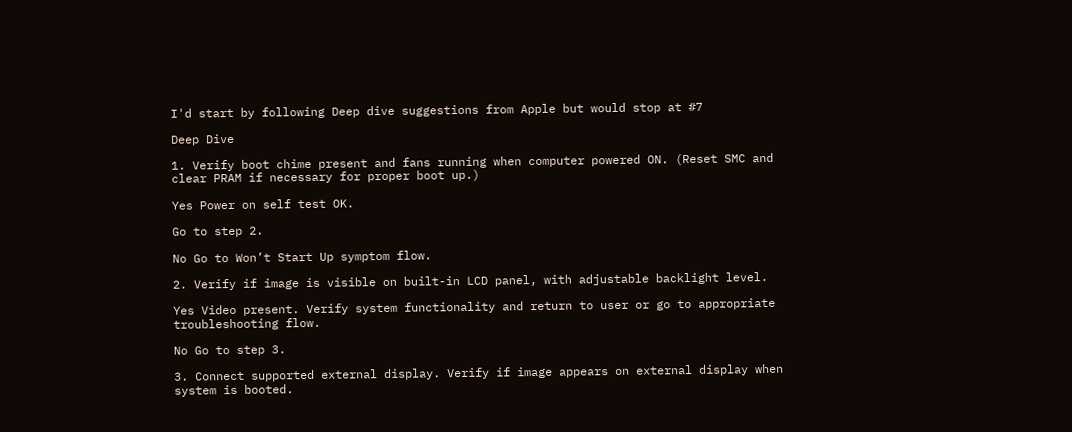I'd start by following Deep dive suggestions from Apple but would stop at #7

Deep Dive

1. Verify boot chime present and fans running when computer powered ON. (Reset SMC and clear PRAM if necessary for proper boot up.)

Yes Power on self test OK.

Go to step 2.

No Go to Won’t Start Up symptom flow.

2. Verify if image is visible on built-in LCD panel, with adjustable backlight level.

Yes Video present. Verify system functionality and return to user or go to appropriate troubleshooting flow.

No Go to step 3.

3. Connect supported external display. Verify if image appears on external display when system is booted.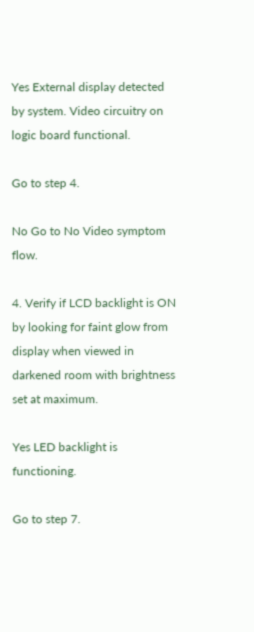Yes External display detected by system. Video circuitry on logic board functional.

Go to step 4.

No Go to No Video symptom flow.

4. Verify if LCD backlight is ON by looking for faint glow from display when viewed in darkened room with brightness set at maximum.

Yes LED backlight is functioning.

Go to step 7.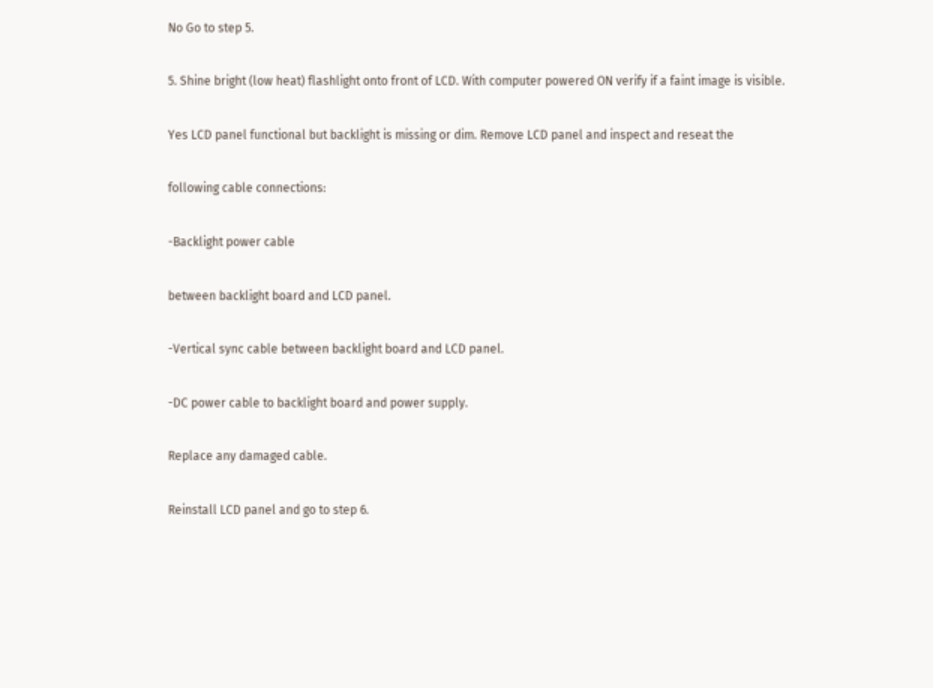No Go to step 5.

5. Shine bright (low heat) flashlight onto front of LCD. With computer powered ON verify if a faint image is visible.

Yes LCD panel functional but backlight is missing or dim. Remove LCD panel and inspect and reseat the

following cable connections:

-Backlight power cable

between backlight board and LCD panel.

-Vertical sync cable between backlight board and LCD panel.

-DC power cable to backlight board and power supply.

Replace any damaged cable.

Reinstall LCD panel and go to step 6.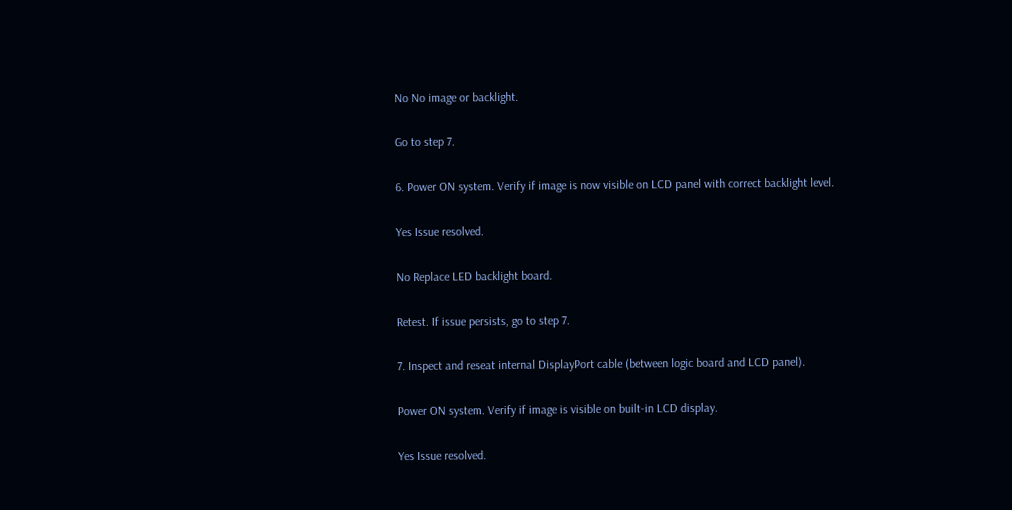No No image or backlight.

Go to step 7.

6. Power ON system. Verify if image is now visible on LCD panel with correct backlight level.

Yes Issue resolved.

No Replace LED backlight board.

Retest. If issue persists, go to step 7.

7. Inspect and reseat internal DisplayPort cable (between logic board and LCD panel).

Power ON system. Verify if image is visible on built-in LCD display.

Yes Issue resolved.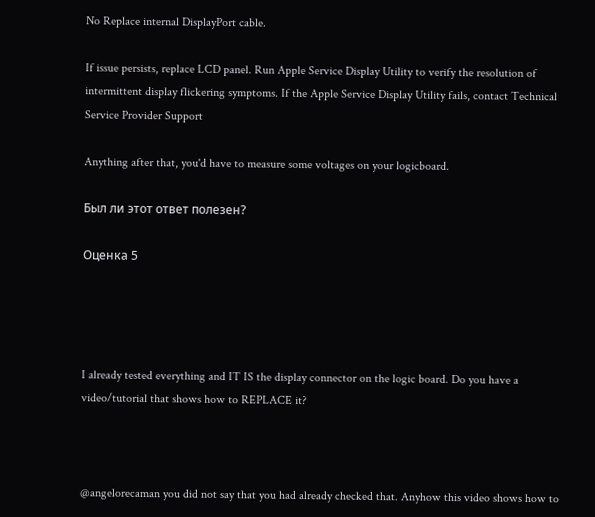No Replace internal DisplayPort cable.

If issue persists, replace LCD panel. Run Apple Service Display Utility to verify the resolution of intermittent display flickering symptoms. If the Apple Service Display Utility fails, contact Technical Service Provider Support

Anything after that, you'd have to measure some voltages on your logicboard.

Был ли этот ответ полезен?

Оценка 5




I already tested everything and IT IS the display connector on the logic board. Do you have a video/tutorial that shows how to REPLACE it?



@angelorecaman you did not say that you had already checked that. Anyhow this video shows how to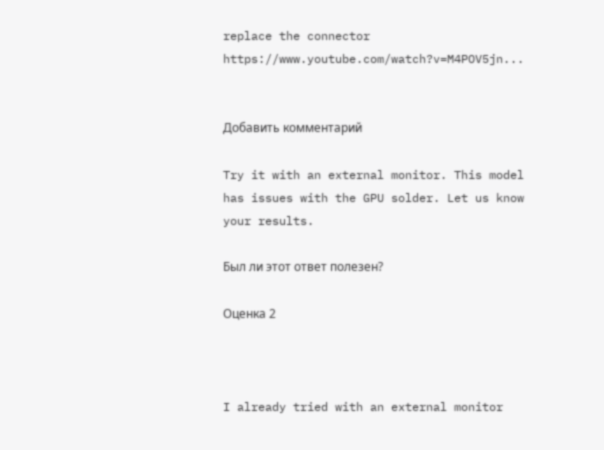replace the connector https://www.youtube.com/watch?v=M4POV5jn...


Добавить комментарий

Try it with an external monitor. This model has issues with the GPU solder. Let us know your results.

Был ли этот ответ полезен?

Оценка 2



I already tried with an external monitor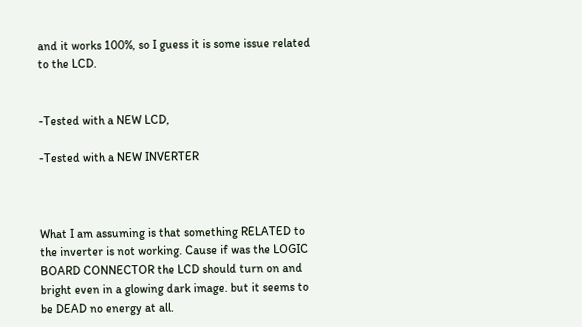and it works 100%, so I guess it is some issue related to the LCD.


-Tested with a NEW LCD,

-Tested with a NEW INVERTER



What I am assuming is that something RELATED to the inverter is not working. Cause if was the LOGIC BOARD CONNECTOR the LCD should turn on and bright even in a glowing dark image. but it seems to be DEAD no energy at all.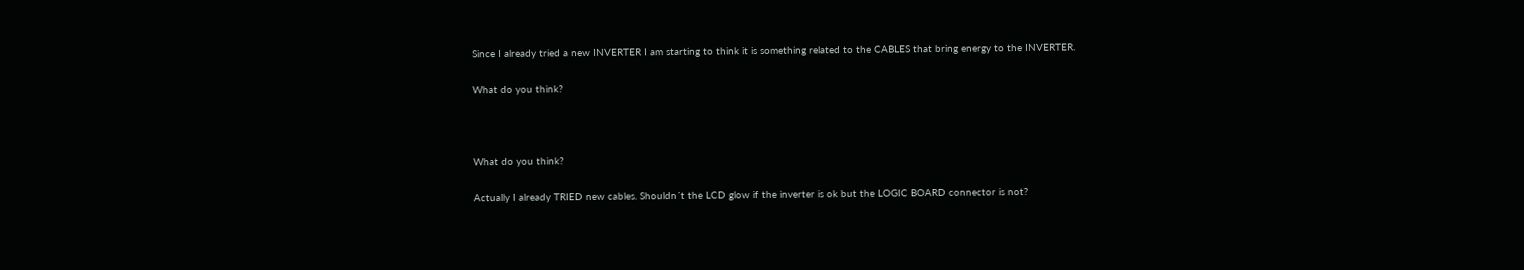Since I already tried a new INVERTER I am starting to think it is something related to the CABLES that bring energy to the INVERTER.

What do you think?



What do you think?

Actually I already TRIED new cables. Shouldn´t the LCD glow if the inverter is ok but the LOGIC BOARD connector is not?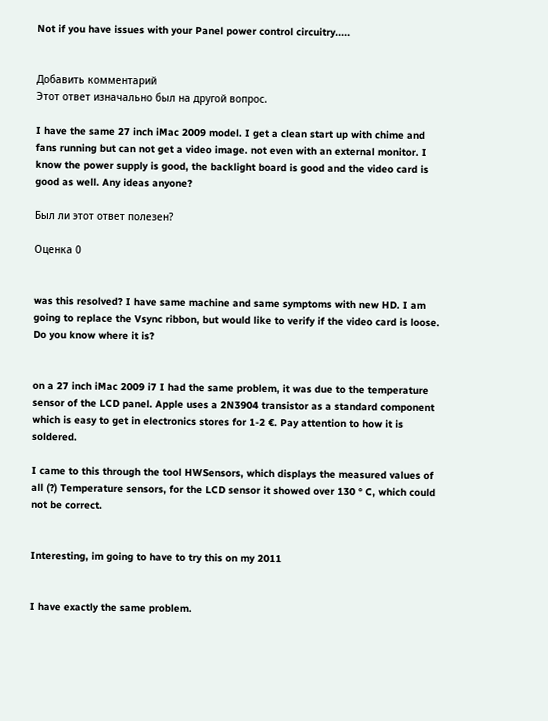Not if you have issues with your Panel power control circuitry.....


Добавить комментарий
Этот ответ изначально был на другой вопрос.

I have the same 27 inch iMac 2009 model. I get a clean start up with chime and fans running but can not get a video image. not even with an external monitor. I know the power supply is good, the backlight board is good and the video card is good as well. Any ideas anyone?

Был ли этот ответ полезен?

Оценка 0


was this resolved? I have same machine and same symptoms with new HD. I am going to replace the Vsync ribbon, but would like to verify if the video card is loose. Do you know where it is?


on a 27 inch iMac 2009 i7 I had the same problem, it was due to the temperature sensor of the LCD panel. Apple uses a 2N3904 transistor as a standard component which is easy to get in electronics stores for 1-2 €. Pay attention to how it is soldered.

I came to this through the tool HWSensors, which displays the measured values of all (?) Temperature sensors, for the LCD sensor it showed over 130 ° C, which could not be correct.


Interesting, im going to have to try this on my 2011


I have exactly the same problem.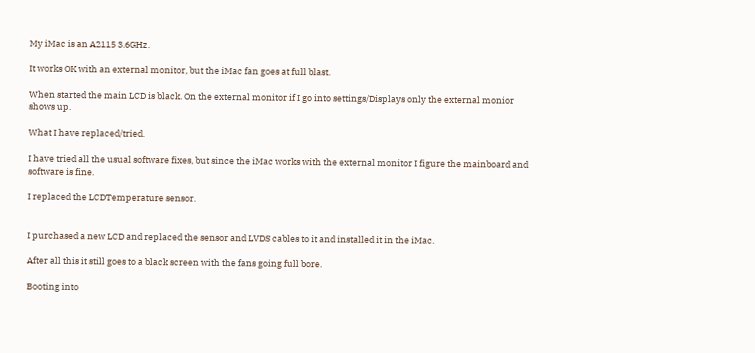My iMac is an A2115 3.6GHz.

It works OK with an external monitor, but the iMac fan goes at full blast.

When started the main LCD is black. On the external monitor if I go into settings/Displays only the external monior shows up.

What I have replaced/tried.

I have tried all the usual software fixes, but since the iMac works with the external monitor I figure the mainboard and software is fine.

I replaced the LCDTemperature sensor.


I purchased a new LCD and replaced the sensor and LVDS cables to it and installed it in the iMac.

After all this it still goes to a black screen with the fans going full bore.

Booting into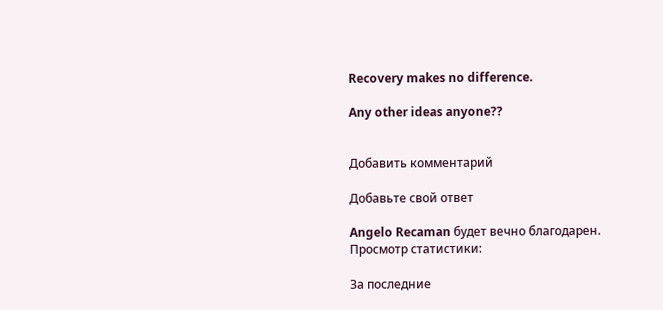Recovery makes no difference.

Any other ideas anyone??


Добавить комментарий

Добавьте свой ответ

Angelo Recaman будет вечно благодарен.
Просмотр статистики:

За последние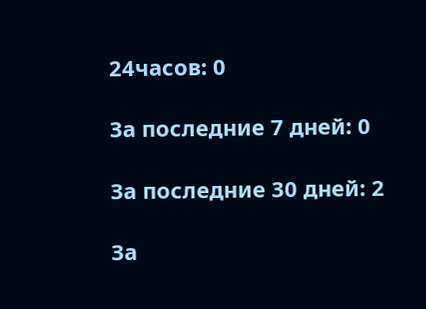24часов: 0

За последние 7 дней: 0

За последние 30 дней: 2

За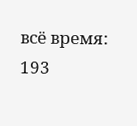всё время: 193